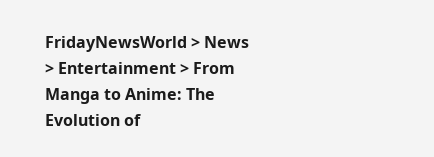FridayNewsWorld > News > Entertainment > From Manga to Anime: The Evolution of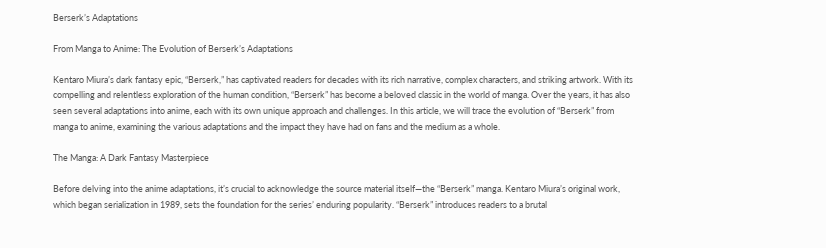Berserk’s Adaptations

From Manga to Anime: The Evolution of Berserk’s Adaptations

Kentaro Miura’s dark fantasy epic, “Berserk,” has captivated readers for decades with its rich narrative, complex characters, and striking artwork. With its compelling and relentless exploration of the human condition, “Berserk” has become a beloved classic in the world of manga. Over the years, it has also seen several adaptations into anime, each with its own unique approach and challenges. In this article, we will trace the evolution of “Berserk” from manga to anime, examining the various adaptations and the impact they have had on fans and the medium as a whole.

The Manga: A Dark Fantasy Masterpiece

Before delving into the anime adaptations, it’s crucial to acknowledge the source material itself—the “Berserk” manga. Kentaro Miura’s original work, which began serialization in 1989, sets the foundation for the series’ enduring popularity. “Berserk” introduces readers to a brutal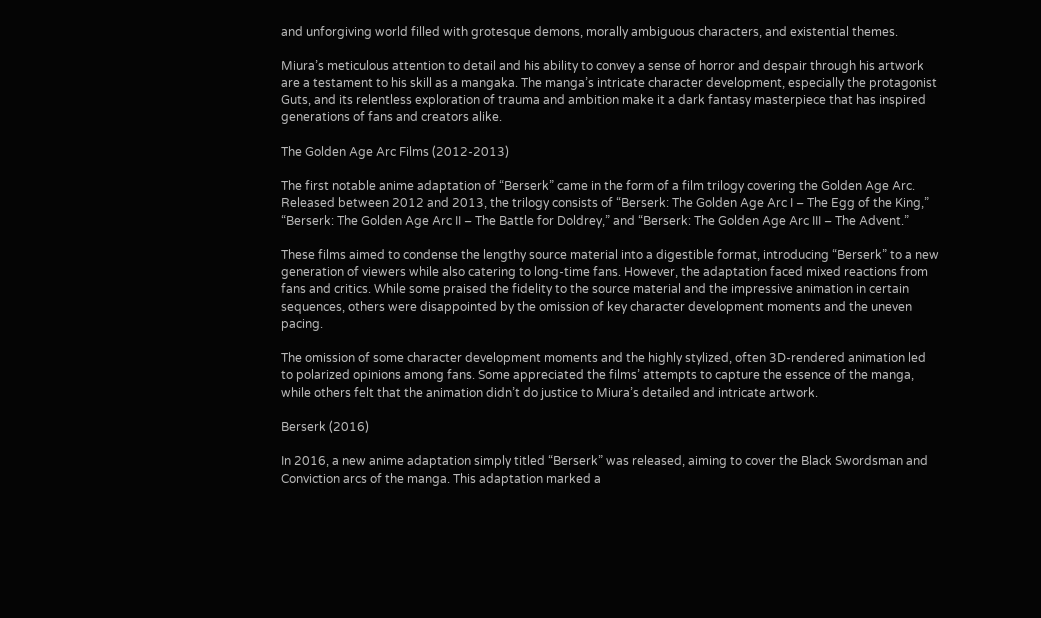and unforgiving world filled with grotesque demons, morally ambiguous characters, and existential themes.

Miura’s meticulous attention to detail and his ability to convey a sense of horror and despair through his artwork are a testament to his skill as a mangaka. The manga’s intricate character development, especially the protagonist Guts, and its relentless exploration of trauma and ambition make it a dark fantasy masterpiece that has inspired generations of fans and creators alike.

The Golden Age Arc Films (2012-2013)

The first notable anime adaptation of “Berserk” came in the form of a film trilogy covering the Golden Age Arc. Released between 2012 and 2013, the trilogy consists of “Berserk: The Golden Age Arc I – The Egg of the King,” “Berserk: The Golden Age Arc II – The Battle for Doldrey,” and “Berserk: The Golden Age Arc III – The Advent.”

These films aimed to condense the lengthy source material into a digestible format, introducing “Berserk” to a new generation of viewers while also catering to long-time fans. However, the adaptation faced mixed reactions from fans and critics. While some praised the fidelity to the source material and the impressive animation in certain sequences, others were disappointed by the omission of key character development moments and the uneven pacing.

The omission of some character development moments and the highly stylized, often 3D-rendered animation led to polarized opinions among fans. Some appreciated the films’ attempts to capture the essence of the manga, while others felt that the animation didn’t do justice to Miura’s detailed and intricate artwork.

Berserk (2016)

In 2016, a new anime adaptation simply titled “Berserk” was released, aiming to cover the Black Swordsman and Conviction arcs of the manga. This adaptation marked a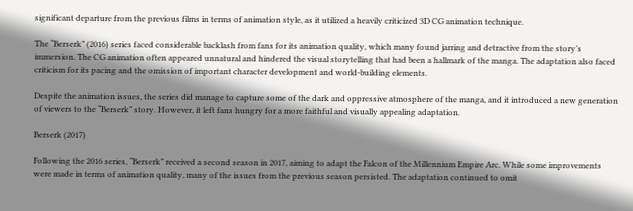significant departure from the previous films in terms of animation style, as it utilized a heavily criticized 3D CG animation technique.

The “Berserk” (2016) series faced considerable backlash from fans for its animation quality, which many found jarring and detractive from the story’s immersion. The CG animation often appeared unnatural and hindered the visual storytelling that had been a hallmark of the manga. The adaptation also faced criticism for its pacing and the omission of important character development and world-building elements.

Despite the animation issues, the series did manage to capture some of the dark and oppressive atmosphere of the manga, and it introduced a new generation of viewers to the “Berserk” story. However, it left fans hungry for a more faithful and visually appealing adaptation.

Berserk (2017)

Following the 2016 series, “Berserk” received a second season in 2017, aiming to adapt the Falcon of the Millennium Empire Arc. While some improvements were made in terms of animation quality, many of the issues from the previous season persisted. The adaptation continued to omit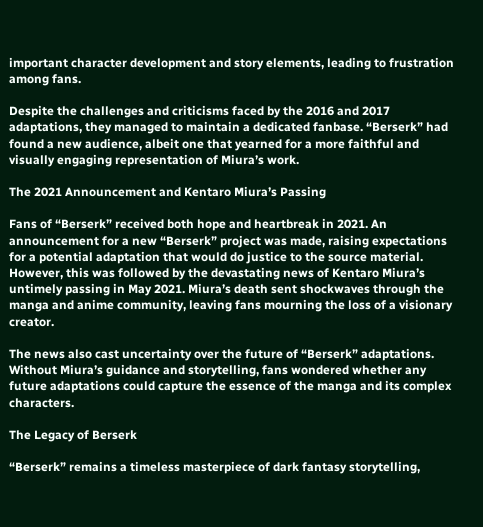important character development and story elements, leading to frustration among fans.

Despite the challenges and criticisms faced by the 2016 and 2017 adaptations, they managed to maintain a dedicated fanbase. “Berserk” had found a new audience, albeit one that yearned for a more faithful and visually engaging representation of Miura’s work.

The 2021 Announcement and Kentaro Miura’s Passing

Fans of “Berserk” received both hope and heartbreak in 2021. An announcement for a new “Berserk” project was made, raising expectations for a potential adaptation that would do justice to the source material. However, this was followed by the devastating news of Kentaro Miura’s untimely passing in May 2021. Miura’s death sent shockwaves through the manga and anime community, leaving fans mourning the loss of a visionary creator.

The news also cast uncertainty over the future of “Berserk” adaptations. Without Miura’s guidance and storytelling, fans wondered whether any future adaptations could capture the essence of the manga and its complex characters.

The Legacy of Berserk

“Berserk” remains a timeless masterpiece of dark fantasy storytelling,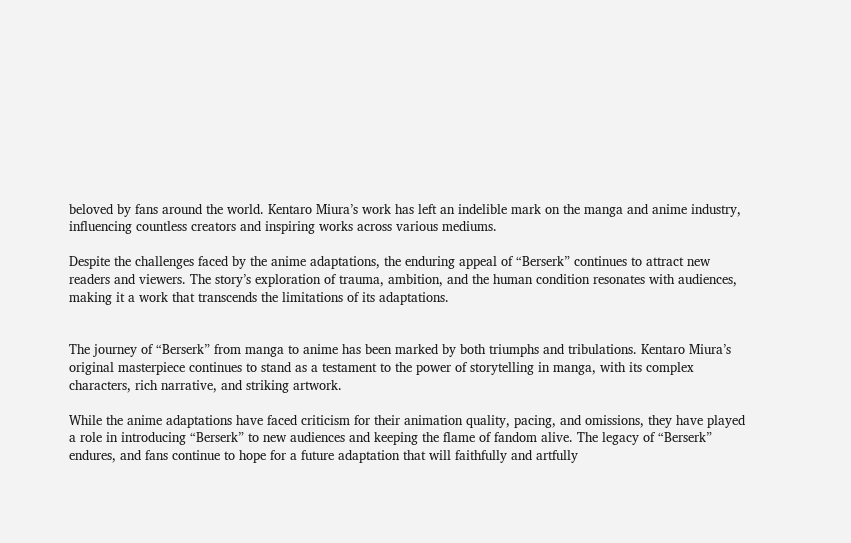beloved by fans around the world. Kentaro Miura’s work has left an indelible mark on the manga and anime industry, influencing countless creators and inspiring works across various mediums.

Despite the challenges faced by the anime adaptations, the enduring appeal of “Berserk” continues to attract new readers and viewers. The story’s exploration of trauma, ambition, and the human condition resonates with audiences, making it a work that transcends the limitations of its adaptations.


The journey of “Berserk” from manga to anime has been marked by both triumphs and tribulations. Kentaro Miura’s original masterpiece continues to stand as a testament to the power of storytelling in manga, with its complex characters, rich narrative, and striking artwork.

While the anime adaptations have faced criticism for their animation quality, pacing, and omissions, they have played a role in introducing “Berserk” to new audiences and keeping the flame of fandom alive. The legacy of “Berserk” endures, and fans continue to hope for a future adaptation that will faithfully and artfully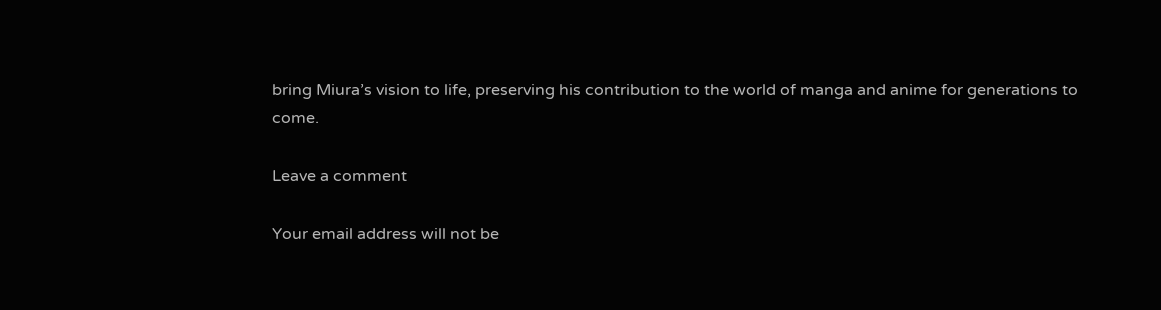bring Miura’s vision to life, preserving his contribution to the world of manga and anime for generations to come.

Leave a comment

Your email address will not be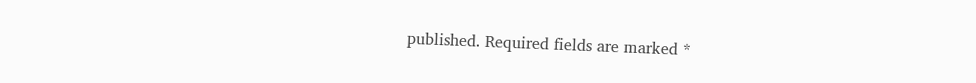published. Required fields are marked *